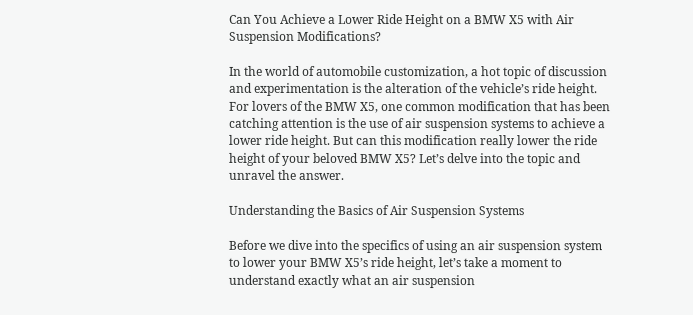Can You Achieve a Lower Ride Height on a BMW X5 with Air Suspension Modifications?

In the world of automobile customization, a hot topic of discussion and experimentation is the alteration of the vehicle’s ride height. For lovers of the BMW X5, one common modification that has been catching attention is the use of air suspension systems to achieve a lower ride height. But can this modification really lower the ride height of your beloved BMW X5? Let’s delve into the topic and unravel the answer.

Understanding the Basics of Air Suspension Systems

Before we dive into the specifics of using an air suspension system to lower your BMW X5’s ride height, let’s take a moment to understand exactly what an air suspension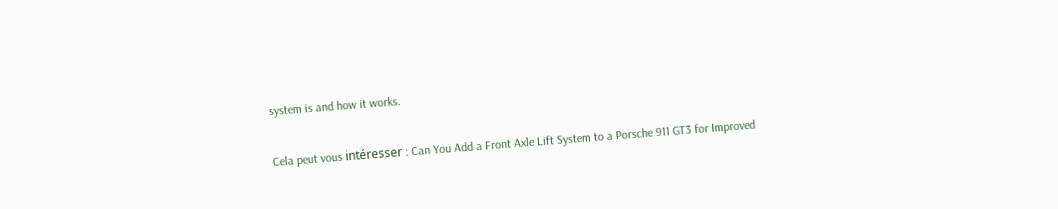system is and how it works.

Cela peut vous intéresser : Can You Add a Front Axle Lift System to a Porsche 911 GT3 for Improved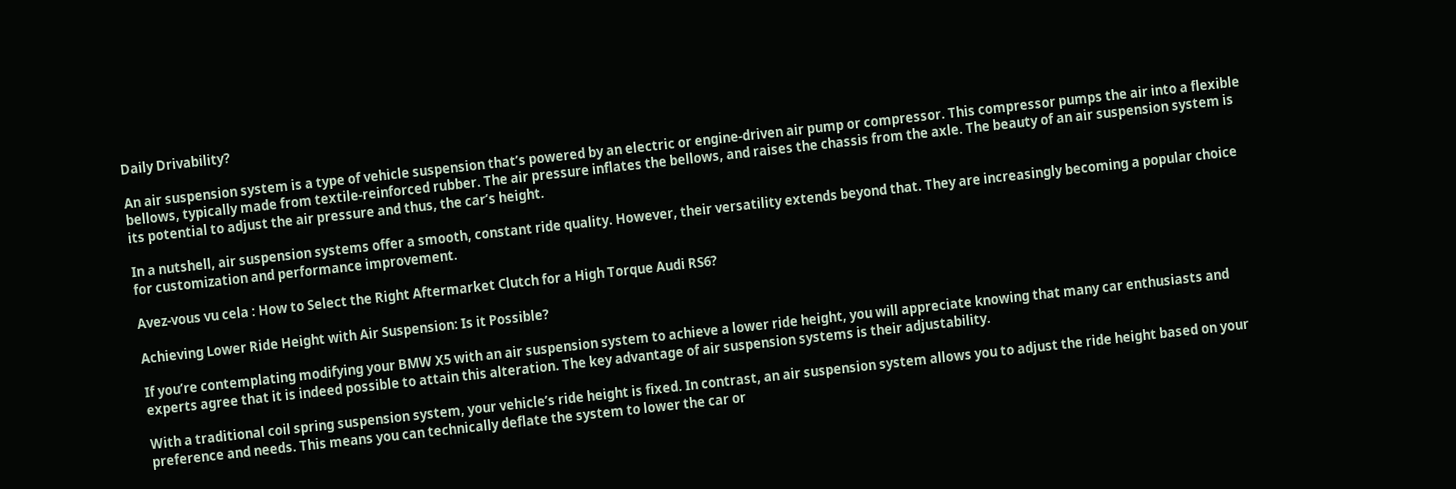Daily Drivability?

An air suspension system is a type of vehicle suspension that’s powered by an electric or engine-driven air pump or compressor. This compressor pumps the air into a flexible bellows, typically made from textile-reinforced rubber. The air pressure inflates the bellows, and raises the chassis from the axle. The beauty of an air suspension system is its potential to adjust the air pressure and thus, the car’s height.

In a nutshell, air suspension systems offer a smooth, constant ride quality. However, their versatility extends beyond that. They are increasingly becoming a popular choice for customization and performance improvement.

Avez-vous vu cela : How to Select the Right Aftermarket Clutch for a High Torque Audi RS6?

Achieving Lower Ride Height with Air Suspension: Is it Possible?

If you’re contemplating modifying your BMW X5 with an air suspension system to achieve a lower ride height, you will appreciate knowing that many car enthusiasts and experts agree that it is indeed possible to attain this alteration. The key advantage of air suspension systems is their adjustability.

With a traditional coil spring suspension system, your vehicle’s ride height is fixed. In contrast, an air suspension system allows you to adjust the ride height based on your preference and needs. This means you can technically deflate the system to lower the car or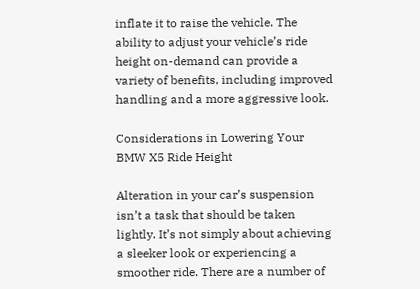inflate it to raise the vehicle. The ability to adjust your vehicle’s ride height on-demand can provide a variety of benefits, including improved handling and a more aggressive look.

Considerations in Lowering Your BMW X5 Ride Height

Alteration in your car’s suspension isn’t a task that should be taken lightly. It’s not simply about achieving a sleeker look or experiencing a smoother ride. There are a number of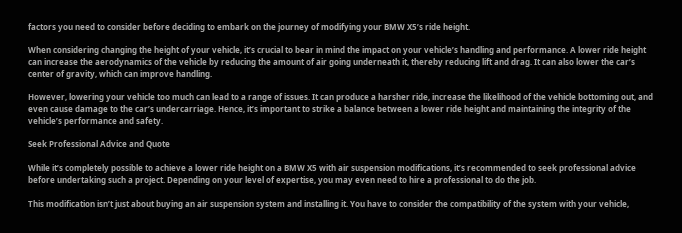factors you need to consider before deciding to embark on the journey of modifying your BMW X5’s ride height.

When considering changing the height of your vehicle, it’s crucial to bear in mind the impact on your vehicle’s handling and performance. A lower ride height can increase the aerodynamics of the vehicle by reducing the amount of air going underneath it, thereby reducing lift and drag. It can also lower the car’s center of gravity, which can improve handling.

However, lowering your vehicle too much can lead to a range of issues. It can produce a harsher ride, increase the likelihood of the vehicle bottoming out, and even cause damage to the car’s undercarriage. Hence, it’s important to strike a balance between a lower ride height and maintaining the integrity of the vehicle’s performance and safety.

Seek Professional Advice and Quote

While it’s completely possible to achieve a lower ride height on a BMW X5 with air suspension modifications, it’s recommended to seek professional advice before undertaking such a project. Depending on your level of expertise, you may even need to hire a professional to do the job.

This modification isn’t just about buying an air suspension system and installing it. You have to consider the compatibility of the system with your vehicle,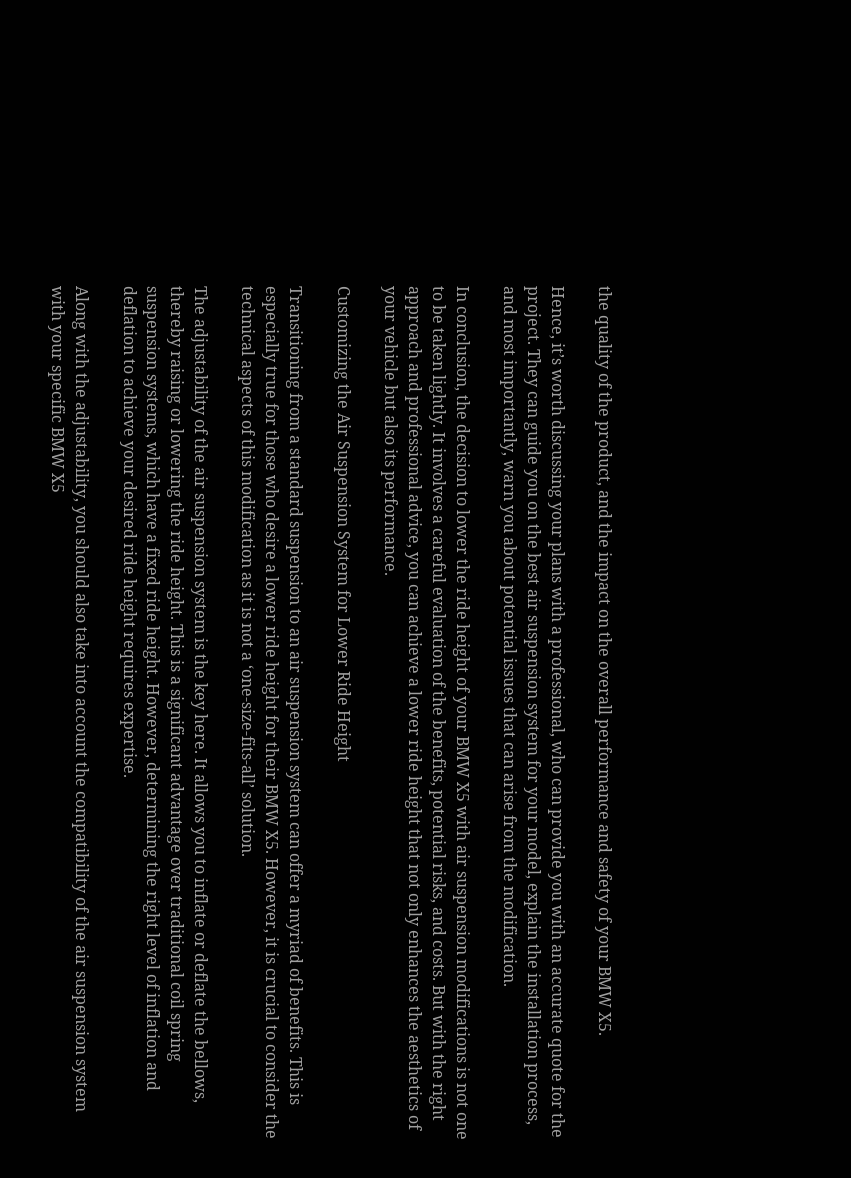the quality of the product, and the impact on the overall performance and safety of your BMW X5.

Hence, it’s worth discussing your plans with a professional, who can provide you with an accurate quote for the project. They can guide you on the best air suspension system for your model, explain the installation process, and most importantly, warn you about potential issues that can arise from the modification.

In conclusion, the decision to lower the ride height of your BMW X5 with air suspension modifications is not one to be taken lightly. It involves a careful evaluation of the benefits, potential risks, and costs. But with the right approach and professional advice, you can achieve a lower ride height that not only enhances the aesthetics of your vehicle but also its performance.

Customizing the Air Suspension System for Lower Ride Height

Transitioning from a standard suspension to an air suspension system can offer a myriad of benefits. This is especially true for those who desire a lower ride height for their BMW X5. However, it is crucial to consider the technical aspects of this modification as it is not a ‘one-size-fits-all’ solution.

The adjustability of the air suspension system is the key here. It allows you to inflate or deflate the bellows, thereby raising or lowering the ride height. This is a significant advantage over traditional coil spring suspension systems, which have a fixed ride height. However, determining the right level of inflation and deflation to achieve your desired ride height requires expertise.

Along with the adjustability, you should also take into account the compatibility of the air suspension system with your specific BMW X5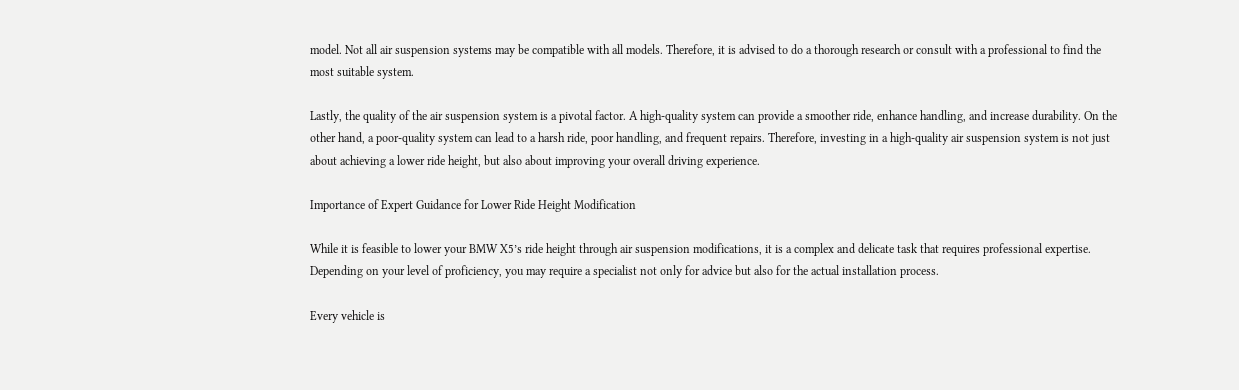model. Not all air suspension systems may be compatible with all models. Therefore, it is advised to do a thorough research or consult with a professional to find the most suitable system.

Lastly, the quality of the air suspension system is a pivotal factor. A high-quality system can provide a smoother ride, enhance handling, and increase durability. On the other hand, a poor-quality system can lead to a harsh ride, poor handling, and frequent repairs. Therefore, investing in a high-quality air suspension system is not just about achieving a lower ride height, but also about improving your overall driving experience.

Importance of Expert Guidance for Lower Ride Height Modification

While it is feasible to lower your BMW X5’s ride height through air suspension modifications, it is a complex and delicate task that requires professional expertise. Depending on your level of proficiency, you may require a specialist not only for advice but also for the actual installation process.

Every vehicle is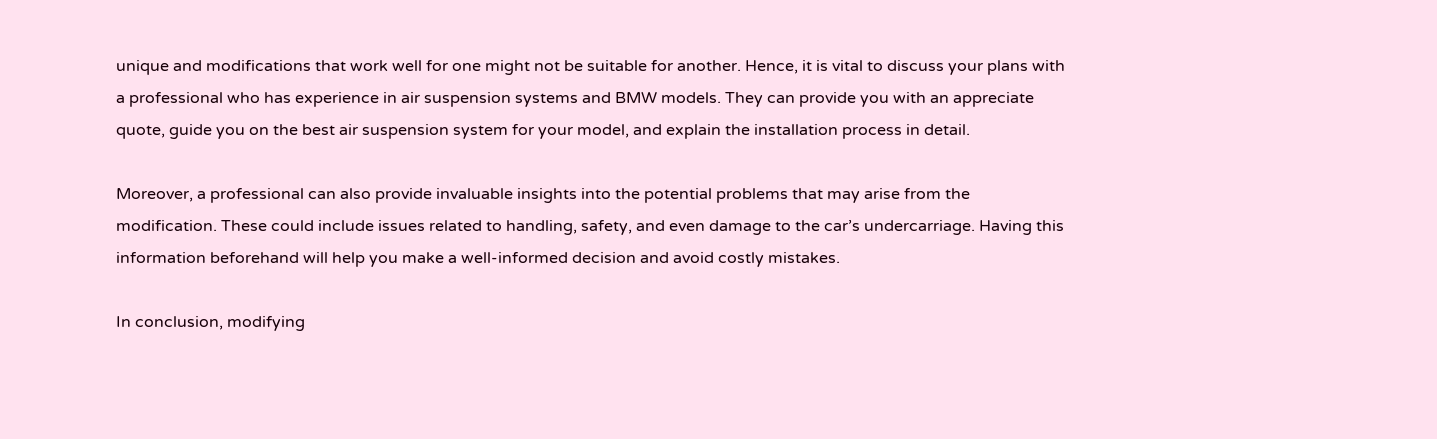unique and modifications that work well for one might not be suitable for another. Hence, it is vital to discuss your plans with a professional who has experience in air suspension systems and BMW models. They can provide you with an appreciate quote, guide you on the best air suspension system for your model, and explain the installation process in detail.

Moreover, a professional can also provide invaluable insights into the potential problems that may arise from the modification. These could include issues related to handling, safety, and even damage to the car’s undercarriage. Having this information beforehand will help you make a well-informed decision and avoid costly mistakes.

In conclusion, modifying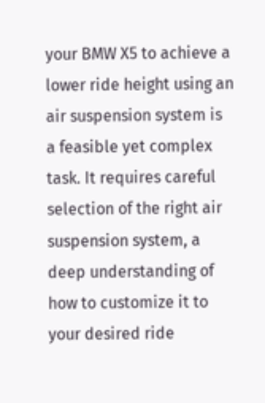your BMW X5 to achieve a lower ride height using an air suspension system is a feasible yet complex task. It requires careful selection of the right air suspension system, a deep understanding of how to customize it to your desired ride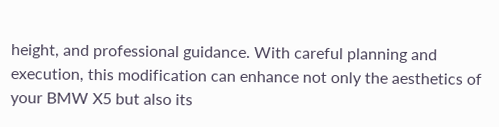height, and professional guidance. With careful planning and execution, this modification can enhance not only the aesthetics of your BMW X5 but also its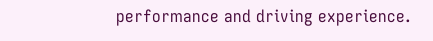performance and driving experience.